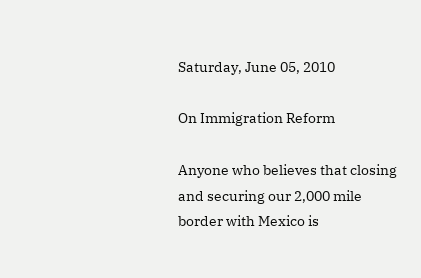Saturday, June 05, 2010

On Immigration Reform

Anyone who believes that closing and securing our 2,000 mile border with Mexico is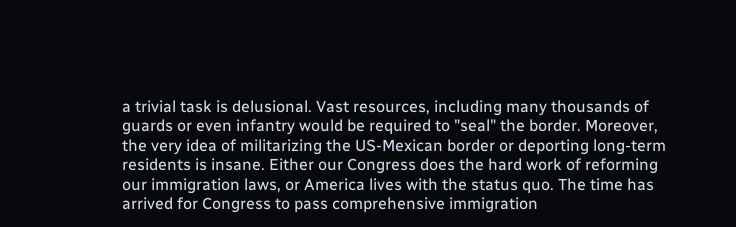a trivial task is delusional. Vast resources, including many thousands of guards or even infantry would be required to "seal" the border. Moreover, the very idea of militarizing the US-Mexican border or deporting long-term residents is insane. Either our Congress does the hard work of reforming our immigration laws, or America lives with the status quo. The time has arrived for Congress to pass comprehensive immigration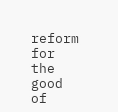reform for the good of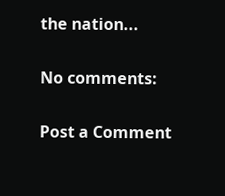the nation...

No comments:

Post a Comment